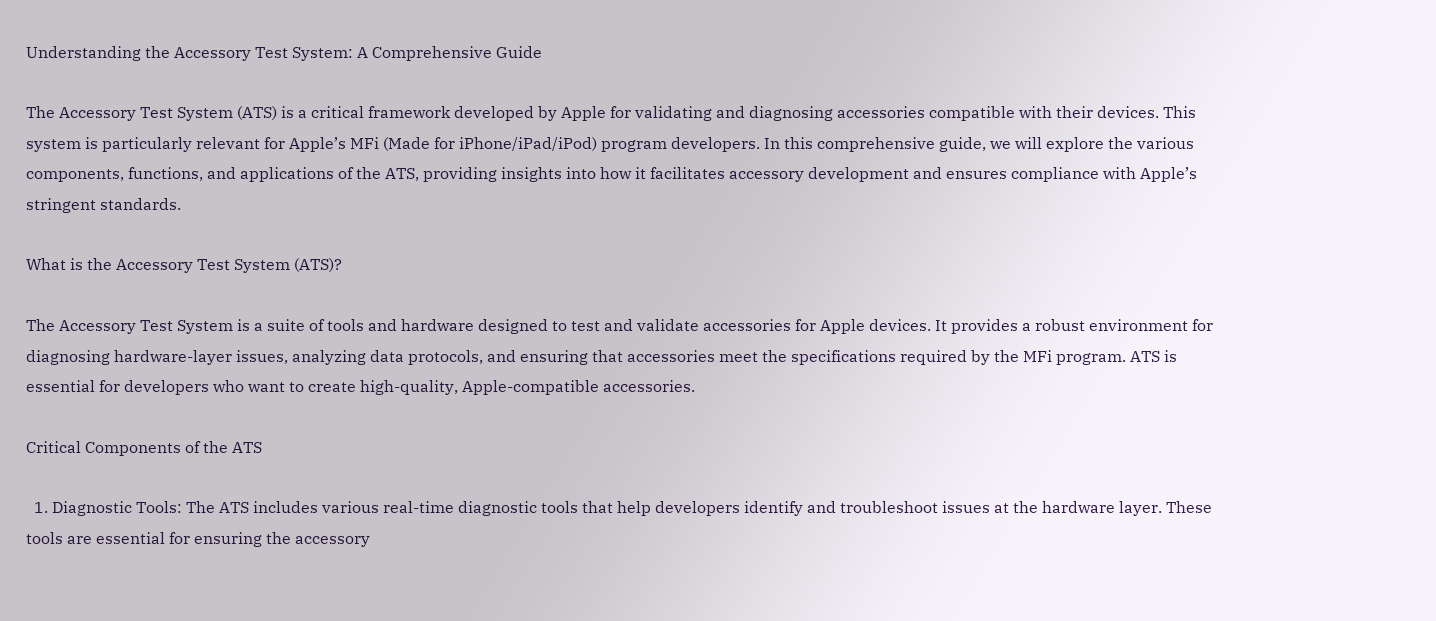Understanding the Accessory Test System: A Comprehensive Guide

The Accessory Test System (ATS) is a critical framework developed by Apple for validating and diagnosing accessories compatible with their devices. This system is particularly relevant for Apple’s MFi (Made for iPhone/iPad/iPod) program developers. In this comprehensive guide, we will explore the various components, functions, and applications of the ATS, providing insights into how it facilitates accessory development and ensures compliance with Apple’s stringent standards.

What is the Accessory Test System (ATS)?

The Accessory Test System is a suite of tools and hardware designed to test and validate accessories for Apple devices. It provides a robust environment for diagnosing hardware-layer issues, analyzing data protocols, and ensuring that accessories meet the specifications required by the MFi program. ATS is essential for developers who want to create high-quality, Apple-compatible accessories.

Critical Components of the ATS

  1. Diagnostic Tools: The ATS includes various real-time diagnostic tools that help developers identify and troubleshoot issues at the hardware layer. These tools are essential for ensuring the accessory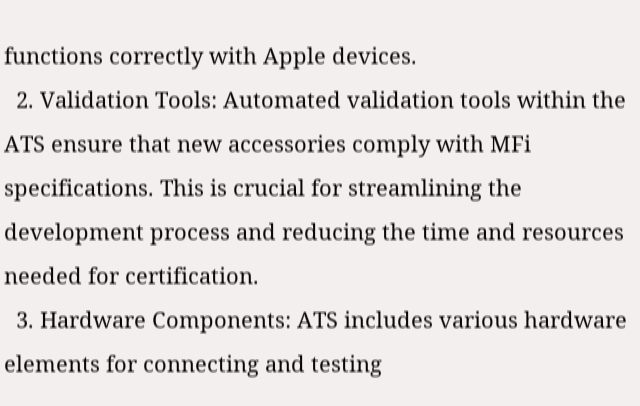functions correctly with Apple devices.
  2. Validation Tools: Automated validation tools within the ATS ensure that new accessories comply with MFi specifications. This is crucial for streamlining the development process and reducing the time and resources needed for certification.
  3. Hardware Components: ATS includes various hardware elements for connecting and testing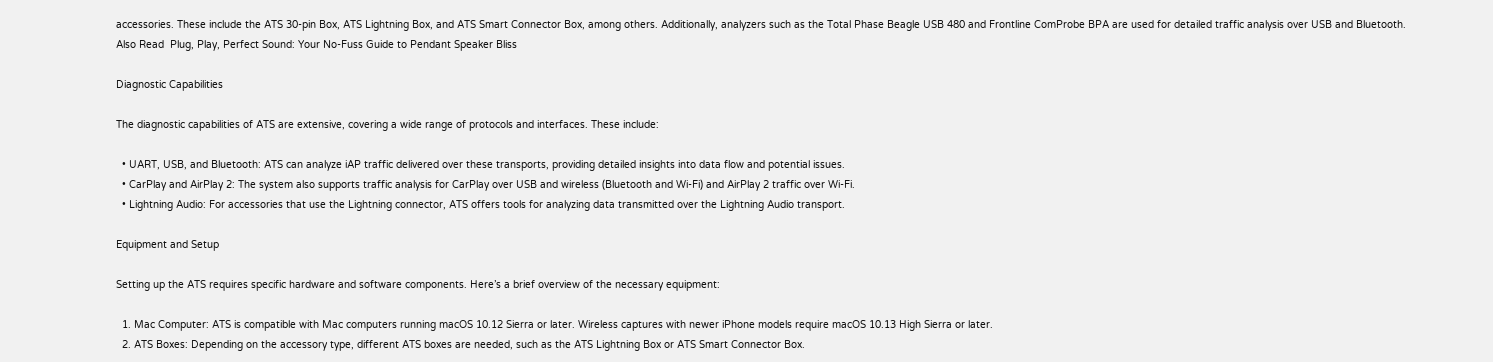accessories. These include the ATS 30-pin Box, ATS Lightning Box, and ATS Smart Connector Box, among others. Additionally, analyzers such as the Total Phase Beagle USB 480 and Frontline ComProbe BPA are used for detailed traffic analysis over USB and Bluetooth.
Also Read  Plug, Play, Perfect Sound: Your No-Fuss Guide to Pendant Speaker Bliss

Diagnostic Capabilities

The diagnostic capabilities of ATS are extensive, covering a wide range of protocols and interfaces. These include:

  • UART, USB, and Bluetooth: ATS can analyze iAP traffic delivered over these transports, providing detailed insights into data flow and potential issues.
  • CarPlay and AirPlay 2: The system also supports traffic analysis for CarPlay over USB and wireless (Bluetooth and Wi-Fi) and AirPlay 2 traffic over Wi-Fi.
  • Lightning Audio: For accessories that use the Lightning connector, ATS offers tools for analyzing data transmitted over the Lightning Audio transport.

Equipment and Setup

Setting up the ATS requires specific hardware and software components. Here’s a brief overview of the necessary equipment:

  1. Mac Computer: ATS is compatible with Mac computers running macOS 10.12 Sierra or later. Wireless captures with newer iPhone models require macOS 10.13 High Sierra or later.
  2. ATS Boxes: Depending on the accessory type, different ATS boxes are needed, such as the ATS Lightning Box or ATS Smart Connector Box.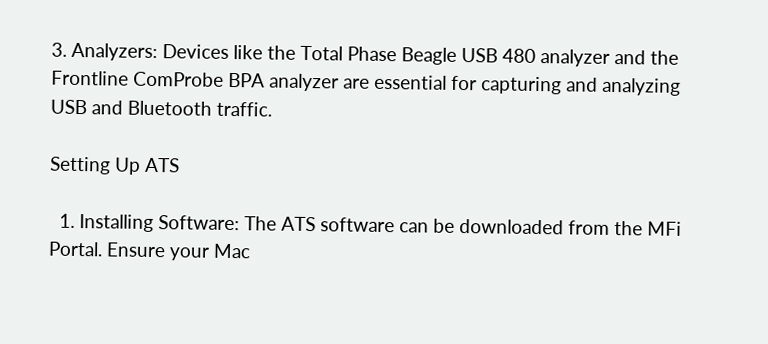3. Analyzers: Devices like the Total Phase Beagle USB 480 analyzer and the Frontline ComProbe BPA analyzer are essential for capturing and analyzing USB and Bluetooth traffic.

Setting Up ATS

  1. Installing Software: The ATS software can be downloaded from the MFi Portal. Ensure your Mac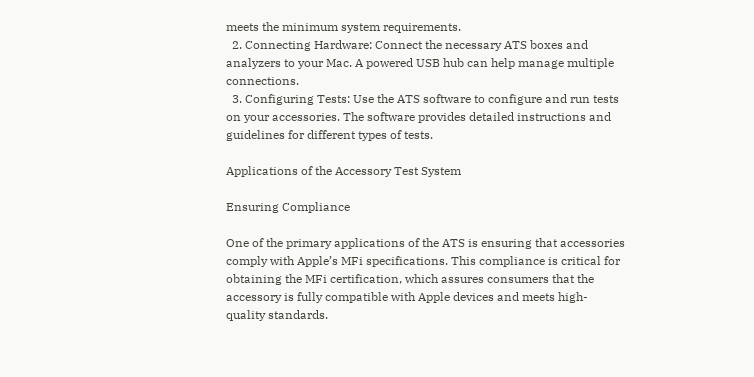meets the minimum system requirements.
  2. Connecting Hardware: Connect the necessary ATS boxes and analyzers to your Mac. A powered USB hub can help manage multiple connections.
  3. Configuring Tests: Use the ATS software to configure and run tests on your accessories. The software provides detailed instructions and guidelines for different types of tests.

Applications of the Accessory Test System

Ensuring Compliance

One of the primary applications of the ATS is ensuring that accessories comply with Apple’s MFi specifications. This compliance is critical for obtaining the MFi certification, which assures consumers that the accessory is fully compatible with Apple devices and meets high-quality standards.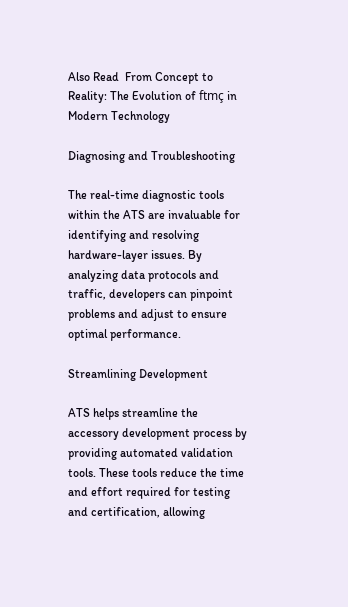Also Read  From Concept to Reality: The Evolution of ftmç in Modern Technology

Diagnosing and Troubleshooting

The real-time diagnostic tools within the ATS are invaluable for identifying and resolving hardware-layer issues. By analyzing data protocols and traffic, developers can pinpoint problems and adjust to ensure optimal performance.

Streamlining Development

ATS helps streamline the accessory development process by providing automated validation tools. These tools reduce the time and effort required for testing and certification, allowing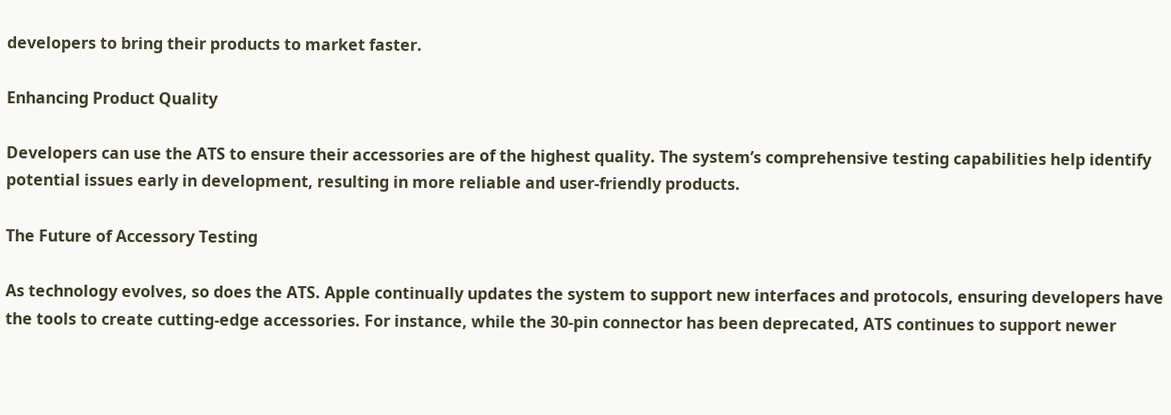developers to bring their products to market faster.

Enhancing Product Quality

Developers can use the ATS to ensure their accessories are of the highest quality. The system’s comprehensive testing capabilities help identify potential issues early in development, resulting in more reliable and user-friendly products.

The Future of Accessory Testing

As technology evolves, so does the ATS. Apple continually updates the system to support new interfaces and protocols, ensuring developers have the tools to create cutting-edge accessories. For instance, while the 30-pin connector has been deprecated, ATS continues to support newer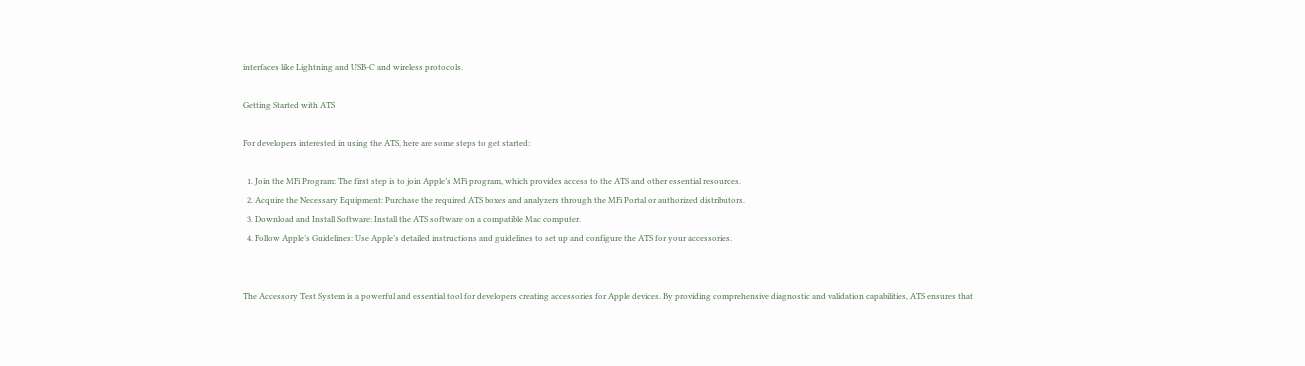interfaces like Lightning and USB-C and wireless protocols.

Getting Started with ATS

For developers interested in using the ATS, here are some steps to get started:

  1. Join the MFi Program: The first step is to join Apple’s MFi program, which provides access to the ATS and other essential resources.
  2. Acquire the Necessary Equipment: Purchase the required ATS boxes and analyzers through the MFi Portal or authorized distributors.
  3. Download and Install Software: Install the ATS software on a compatible Mac computer.
  4. Follow Apple’s Guidelines: Use Apple’s detailed instructions and guidelines to set up and configure the ATS for your accessories.


The Accessory Test System is a powerful and essential tool for developers creating accessories for Apple devices. By providing comprehensive diagnostic and validation capabilities, ATS ensures that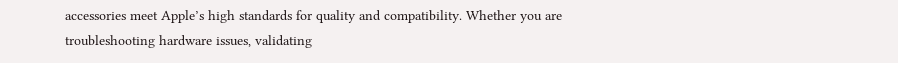accessories meet Apple’s high standards for quality and compatibility. Whether you are troubleshooting hardware issues, validating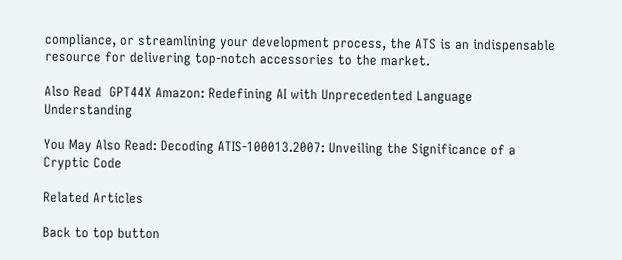compliance, or streamlining your development process, the ATS is an indispensable resource for delivering top-notch accessories to the market.

Also Read  GPT44X Amazon: Redefining AI with Unprecedented Language Understanding

You May Also Read: Decoding ATIS-100013.2007: Unveiling the Significance of a Cryptic Code

Related Articles

Back to top button